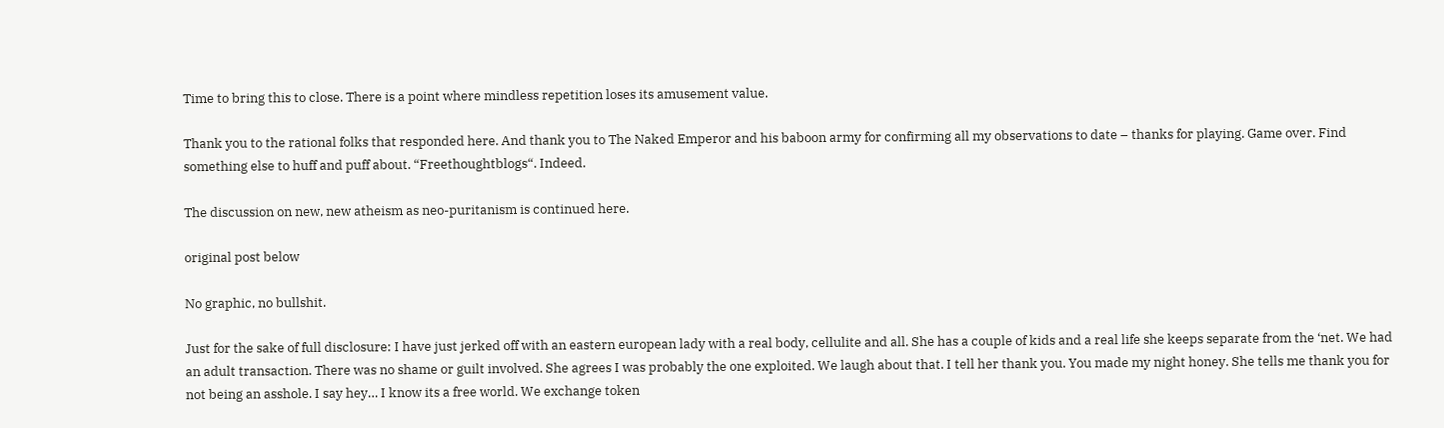Time to bring this to close. There is a point where mindless repetition loses its amusement value.

Thank you to the rational folks that responded here. And thank you to The Naked Emperor and his baboon army for confirming all my observations to date – thanks for playing. Game over. Find something else to huff and puff about. “Freethoughtblogs“. Indeed.

The discussion on new, new atheism as neo-puritanism is continued here.

original post below

No graphic, no bullshit.

Just for the sake of full disclosure: I have just jerked off with an eastern european lady with a real body, cellulite and all. She has a couple of kids and a real life she keeps separate from the ‘net. We had an adult transaction. There was no shame or guilt involved. She agrees I was probably the one exploited. We laugh about that. I tell her thank you. You made my night honey. She tells me thank you for not being an asshole. I say hey… I know its a free world. We exchange token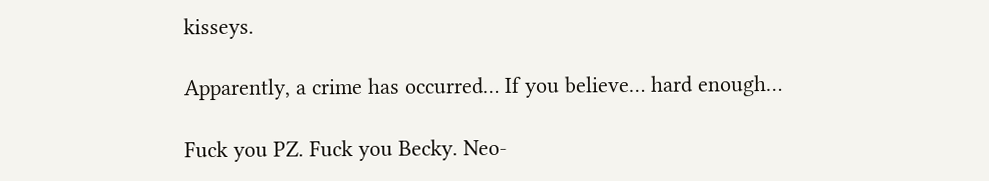kisseys.

Apparently, a crime has occurred… If you believe… hard enough…

Fuck you PZ. Fuck you Becky. Neo-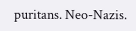puritans. Neo-Nazis.